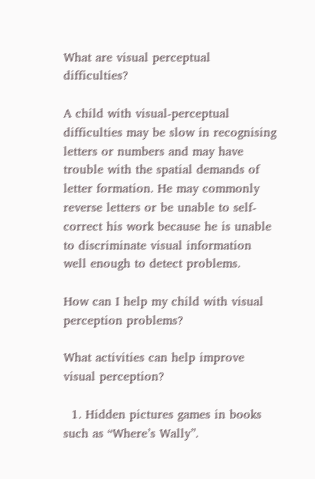What are visual perceptual difficulties?

A child with visual-perceptual difficulties may be slow in recognising letters or numbers and may have trouble with the spatial demands of letter formation. He may commonly reverse letters or be unable to self-correct his work because he is unable to discriminate visual information well enough to detect problems.

How can I help my child with visual perception problems?

What activities can help improve visual perception?

  1. Hidden pictures games in books such as “Where’s Wally”.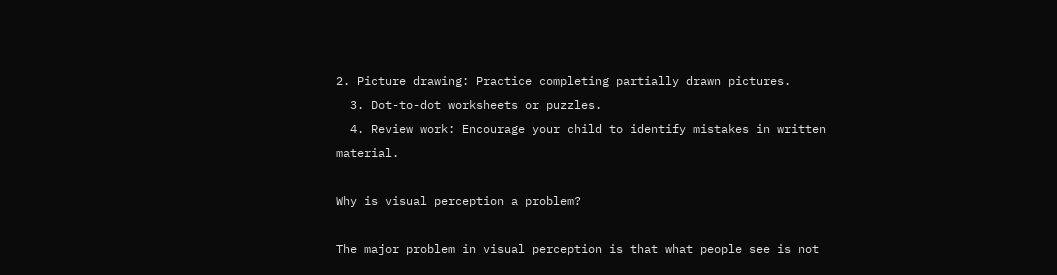2. Picture drawing: Practice completing partially drawn pictures.
  3. Dot-to-dot worksheets or puzzles.
  4. Review work: Encourage your child to identify mistakes in written material.

Why is visual perception a problem?

The major problem in visual perception is that what people see is not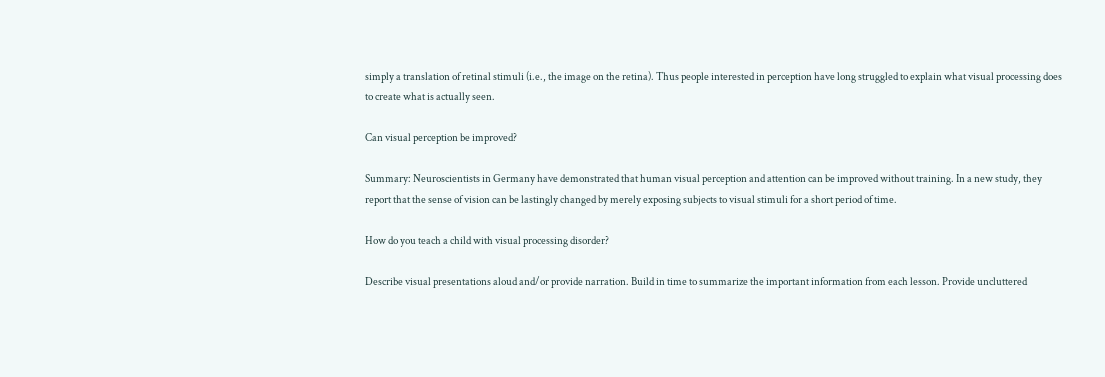simply a translation of retinal stimuli (i.e., the image on the retina). Thus people interested in perception have long struggled to explain what visual processing does to create what is actually seen.

Can visual perception be improved?

Summary: Neuroscientists in Germany have demonstrated that human visual perception and attention can be improved without training. In a new study, they report that the sense of vision can be lastingly changed by merely exposing subjects to visual stimuli for a short period of time.

How do you teach a child with visual processing disorder?

Describe visual presentations aloud and/or provide narration. Build in time to summarize the important information from each lesson. Provide uncluttered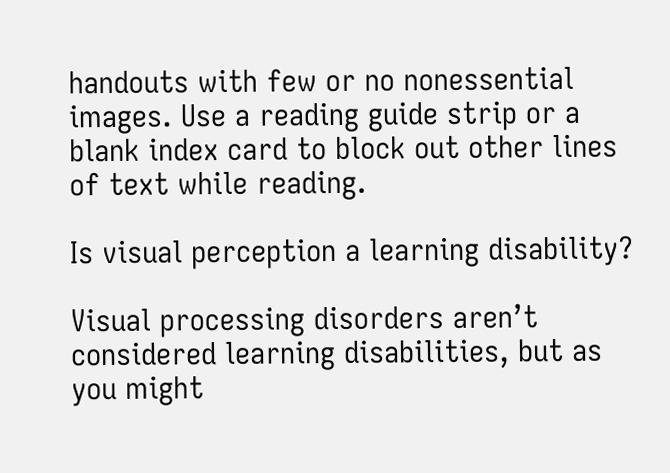handouts with few or no nonessential images. Use a reading guide strip or a blank index card to block out other lines of text while reading.

Is visual perception a learning disability?

Visual processing disorders aren’t considered learning disabilities, but as you might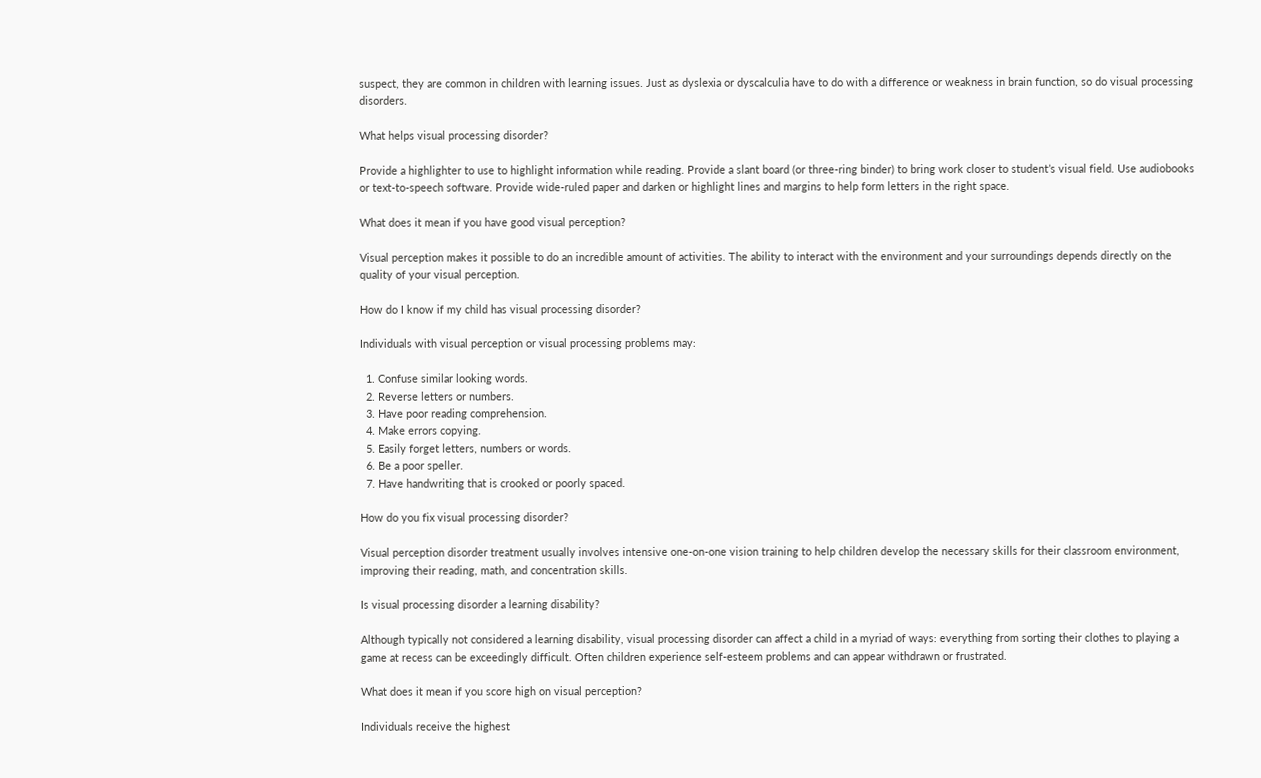suspect, they are common in children with learning issues. Just as dyslexia or dyscalculia have to do with a difference or weakness in brain function, so do visual processing disorders.

What helps visual processing disorder?

Provide a highlighter to use to highlight information while reading. Provide a slant board (or three-ring binder) to bring work closer to student’s visual field. Use audiobooks or text-to-speech software. Provide wide-ruled paper and darken or highlight lines and margins to help form letters in the right space.

What does it mean if you have good visual perception?

Visual perception makes it possible to do an incredible amount of activities. The ability to interact with the environment and your surroundings depends directly on the quality of your visual perception.

How do I know if my child has visual processing disorder?

Individuals with visual perception or visual processing problems may:

  1. Confuse similar looking words.
  2. Reverse letters or numbers.
  3. Have poor reading comprehension.
  4. Make errors copying.
  5. Easily forget letters, numbers or words.
  6. Be a poor speller.
  7. Have handwriting that is crooked or poorly spaced.

How do you fix visual processing disorder?

Visual perception disorder treatment usually involves intensive one-on-one vision training to help children develop the necessary skills for their classroom environment, improving their reading, math, and concentration skills.

Is visual processing disorder a learning disability?

Although typically not considered a learning disability, visual processing disorder can affect a child in a myriad of ways: everything from sorting their clothes to playing a game at recess can be exceedingly difficult. Often children experience self-esteem problems and can appear withdrawn or frustrated.

What does it mean if you score high on visual perception?

Individuals receive the highest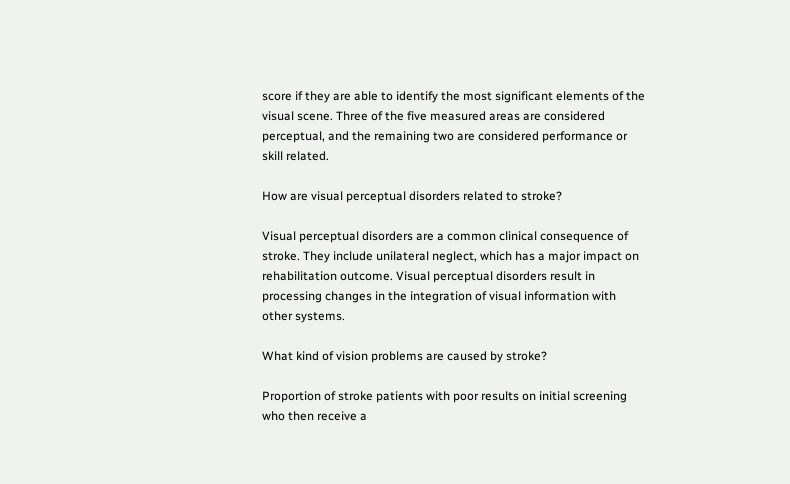score if they are able to identify the most significant elements of the visual scene. Three of the five measured areas are considered perceptual, and the remaining two are considered performance or skill related.

How are visual perceptual disorders related to stroke?

Visual perceptual disorders are a common clinical consequence of stroke. They include unilateral neglect, which has a major impact on rehabilitation outcome. Visual perceptual disorders result in processing changes in the integration of visual information with other systems.

What kind of vision problems are caused by stroke?

Proportion of stroke patients with poor results on initial screening who then receive a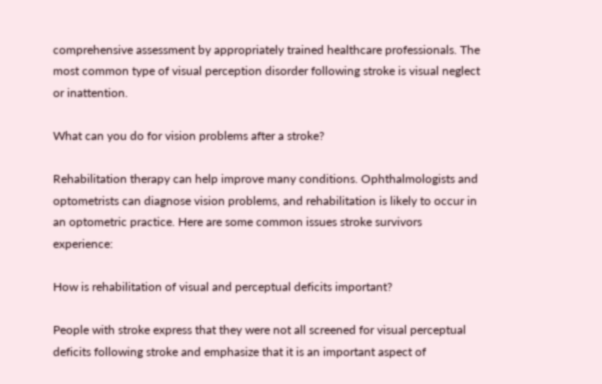comprehensive assessment by appropriately trained healthcare professionals. The most common type of visual perception disorder following stroke is visual neglect or inattention.

What can you do for vision problems after a stroke?

Rehabilitation therapy can help improve many conditions. Ophthalmologists and optometrists can diagnose vision problems, and rehabilitation is likely to occur in an optometric practice. Here are some common issues stroke survivors experience:

How is rehabilitation of visual and perceptual deficits important?

People with stroke express that they were not all screened for visual perceptual deficits following stroke and emphasize that it is an important aspect of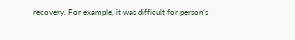recovery. For example, it was difficult for person’s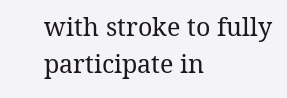with stroke to fully participate in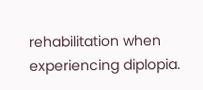rehabilitation when experiencing diplopia.